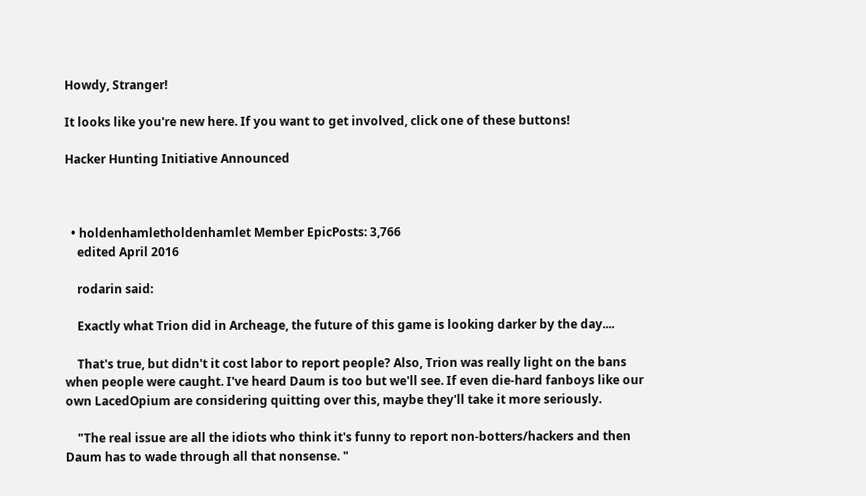Howdy, Stranger!

It looks like you're new here. If you want to get involved, click one of these buttons!

Hacker Hunting Initiative Announced



  • holdenhamletholdenhamlet Member EpicPosts: 3,766
    edited April 2016

    rodarin said:

    Exactly what Trion did in Archeage, the future of this game is looking darker by the day....

    That's true, but didn't it cost labor to report people? Also, Trion was really light on the bans when people were caught. I've heard Daum is too but we'll see. If even die-hard fanboys like our own LacedOpium are considering quitting over this, maybe they'll take it more seriously.

    "The real issue are all the idiots who think it's funny to report non-botters/hackers and then Daum has to wade through all that nonsense. "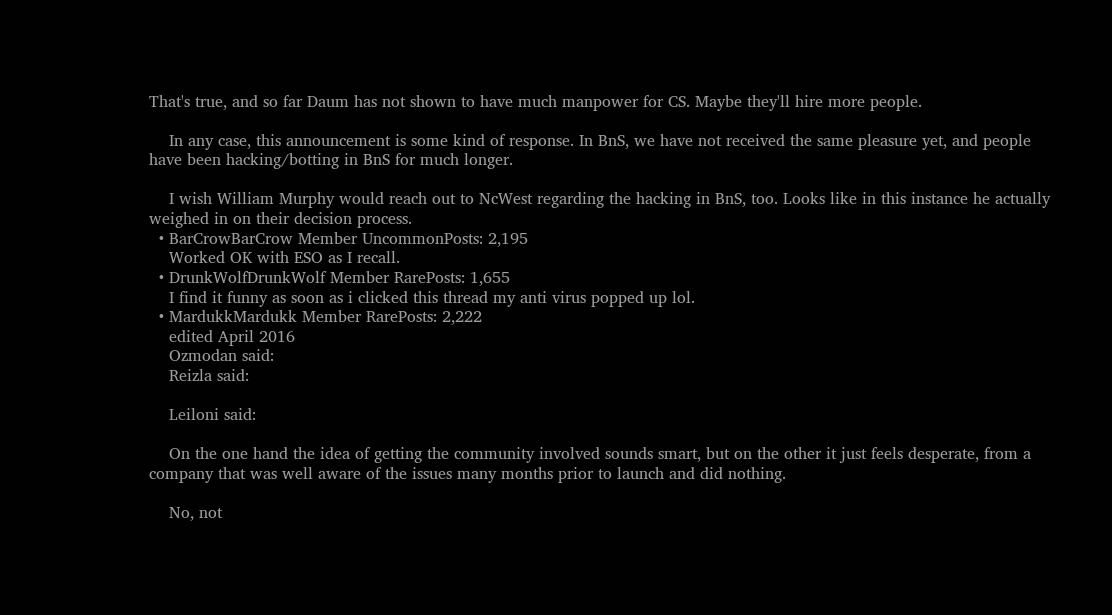That's true, and so far Daum has not shown to have much manpower for CS. Maybe they'll hire more people.

    In any case, this announcement is some kind of response. In BnS, we have not received the same pleasure yet, and people have been hacking/botting in BnS for much longer.

    I wish William Murphy would reach out to NcWest regarding the hacking in BnS, too. Looks like in this instance he actually weighed in on their decision process.
  • BarCrowBarCrow Member UncommonPosts: 2,195
    Worked OK with ESO as I recall.
  • DrunkWolfDrunkWolf Member RarePosts: 1,655
    I find it funny as soon as i clicked this thread my anti virus popped up lol.
  • MardukkMardukk Member RarePosts: 2,222
    edited April 2016
    Ozmodan said:
    Reizla said:

    Leiloni said:

    On the one hand the idea of getting the community involved sounds smart, but on the other it just feels desperate, from a company that was well aware of the issues many months prior to launch and did nothing.

    No, not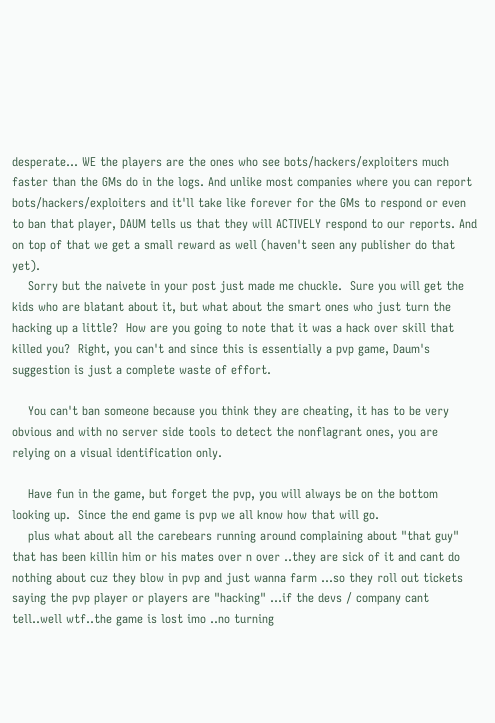desperate... WE the players are the ones who see bots/hackers/exploiters much faster than the GMs do in the logs. And unlike most companies where you can report bots/hackers/exploiters and it'll take like forever for the GMs to respond or even to ban that player, DAUM tells us that they will ACTIVELY respond to our reports. And on top of that we get a small reward as well (haven't seen any publisher do that yet).
    Sorry but the naivete in your post just made me chuckle.  Sure you will get the kids who are blatant about it, but what about the smart ones who just turn the hacking up a little?  How are you going to note that it was a hack over skill that killed you?  Right, you can't and since this is essentially a pvp game, Daum's suggestion is just a complete waste of effort.

    You can't ban someone because you think they are cheating, it has to be very obvious and with no server side tools to detect the nonflagrant ones, you are relying on a visual identification only.

    Have fun in the game, but forget the pvp, you will always be on the bottom looking up.  Since the end game is pvp we all know how that will go.
    plus what about all the carebears running around complaining about "that guy" that has been killin him or his mates over n over ..they are sick of it and cant do nothing about cuz they blow in pvp and just wanna farm ...so they roll out tickets saying the pvp player or players are "hacking" ...if the devs / company cant tell..well wtf..the game is lost imo ..no turning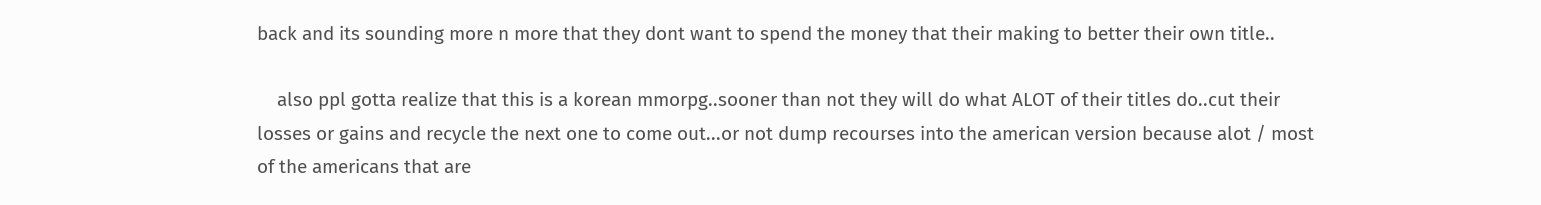back and its sounding more n more that they dont want to spend the money that their making to better their own title..

    also ppl gotta realize that this is a korean mmorpg..sooner than not they will do what ALOT of their titles do..cut their losses or gains and recycle the next one to come out...or not dump recourses into the american version because alot / most of the americans that are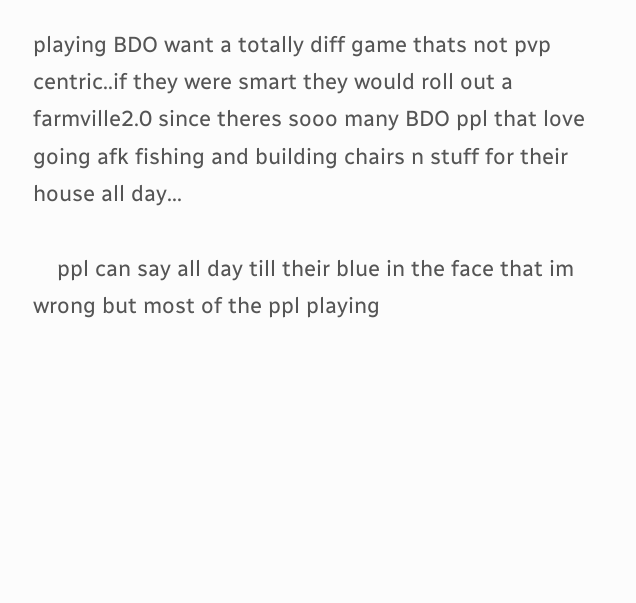playing BDO want a totally diff game thats not pvp centric..if they were smart they would roll out a farmville2.0 since theres sooo many BDO ppl that love going afk fishing and building chairs n stuff for their house all day...

    ppl can say all day till their blue in the face that im wrong but most of the ppl playing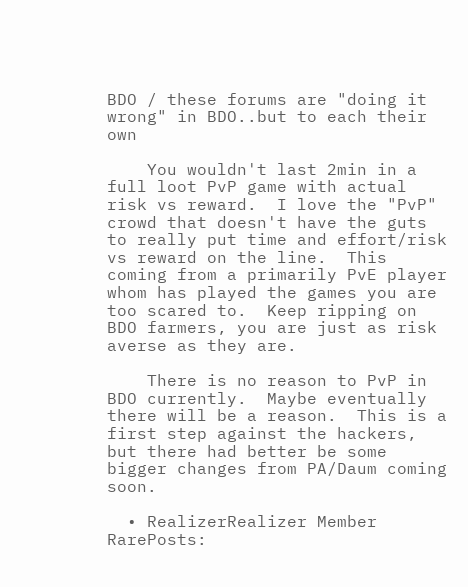BDO / these forums are "doing it wrong" in BDO..but to each their own

    You wouldn't last 2min in a full loot PvP game with actual risk vs reward.  I love the "PvP" crowd that doesn't have the guts to really put time and effort/risk vs reward on the line.  This coming from a primarily PvE player whom has played the games you are too scared to.  Keep ripping on BDO farmers, you are just as risk averse as they are.

    There is no reason to PvP in BDO currently.  Maybe eventually there will be a reason.  This is a first step against the hackers, but there had better be some bigger changes from PA/Daum coming soon.

  • RealizerRealizer Member RarePosts: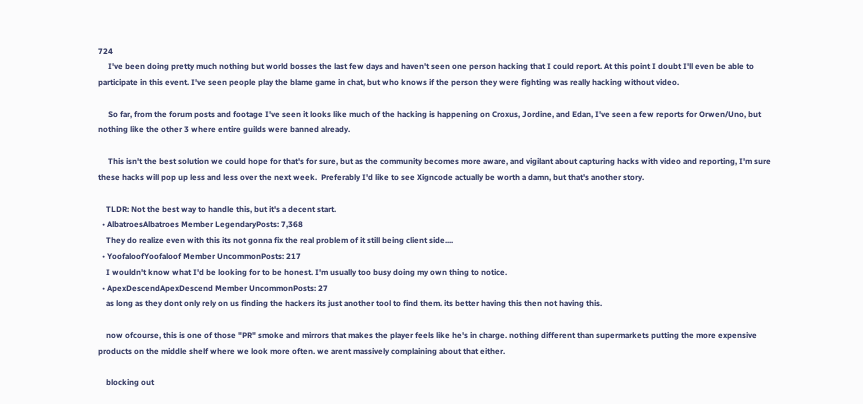724
     I've been doing pretty much nothing but world bosses the last few days and haven't seen one person hacking that I could report. At this point I doubt I'll even be able to participate in this event. I've seen people play the blame game in chat, but who knows if the person they were fighting was really hacking without video.

     So far, from the forum posts and footage I've seen it looks like much of the hacking is happening on Croxus, Jordine, and Edan, I've seen a few reports for Orwen/Uno, but nothing like the other 3 where entire guilds were banned already.

     This isn't the best solution we could hope for that's for sure, but as the community becomes more aware, and vigilant about capturing hacks with video and reporting, I'm sure these hacks will pop up less and less over the next week.  Preferably I'd like to see Xigncode actually be worth a damn, but that's another story.

    TLDR: Not the best way to handle this, but it's a decent start.
  • AlbatroesAlbatroes Member LegendaryPosts: 7,368
    They do realize even with this its not gonna fix the real problem of it still being client side....
  • YoofaloofYoofaloof Member UncommonPosts: 217
    I wouldn't know what I'd be looking for to be honest. I'm usually too busy doing my own thing to notice.
  • ApexDescendApexDescend Member UncommonPosts: 27
    as long as they dont only rely on us finding the hackers its just another tool to find them. its better having this then not having this.

    now ofcourse, this is one of those "PR" smoke and mirrors that makes the player feels like he's in charge. nothing different than supermarkets putting the more expensive products on the middle shelf where we look more often. we arent massively complaining about that either.

    blocking out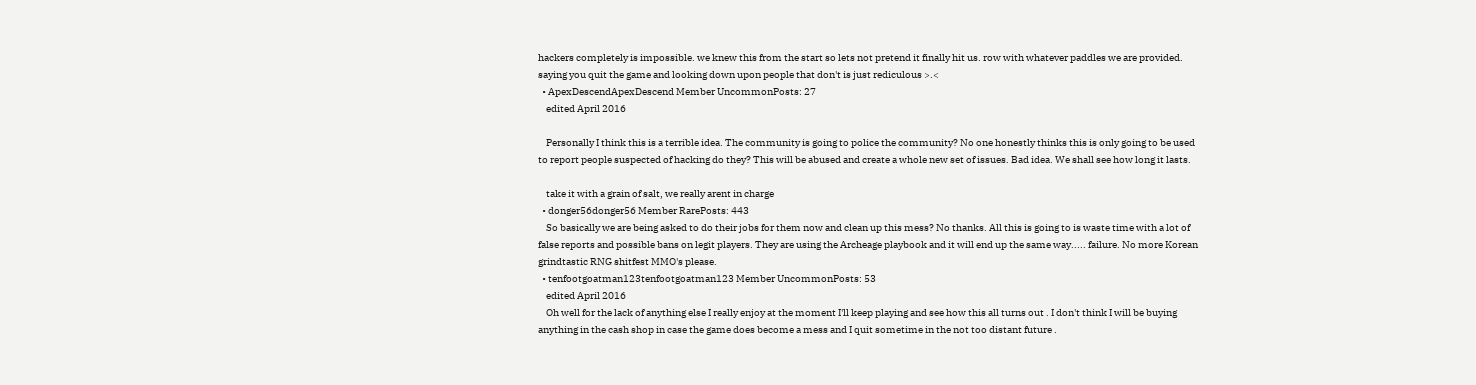hackers completely is impossible. we knew this from the start so lets not pretend it finally hit us. row with whatever paddles we are provided. saying you quit the game and looking down upon people that don't is just rediculous >.<
  • ApexDescendApexDescend Member UncommonPosts: 27
    edited April 2016

    Personally I think this is a terrible idea. The community is going to police the community? No one honestly thinks this is only going to be used to report people suspected of hacking do they? This will be abused and create a whole new set of issues. Bad idea. We shall see how long it lasts.

    take it with a grain of salt, we really arent in charge
  • donger56donger56 Member RarePosts: 443
    So basically we are being asked to do their jobs for them now and clean up this mess? No thanks. All this is going to is waste time with a lot of false reports and possible bans on legit players. They are using the Archeage playbook and it will end up the same way..... failure. No more Korean grindtastic RNG shitfest MMO's please.
  • tenfootgoatman123tenfootgoatman123 Member UncommonPosts: 53
    edited April 2016
    Oh well for the lack of anything else I really enjoy at the moment I'll keep playing and see how this all turns out . I don't think I will be buying anything in the cash shop in case the game does become a mess and I quit sometime in the not too distant future .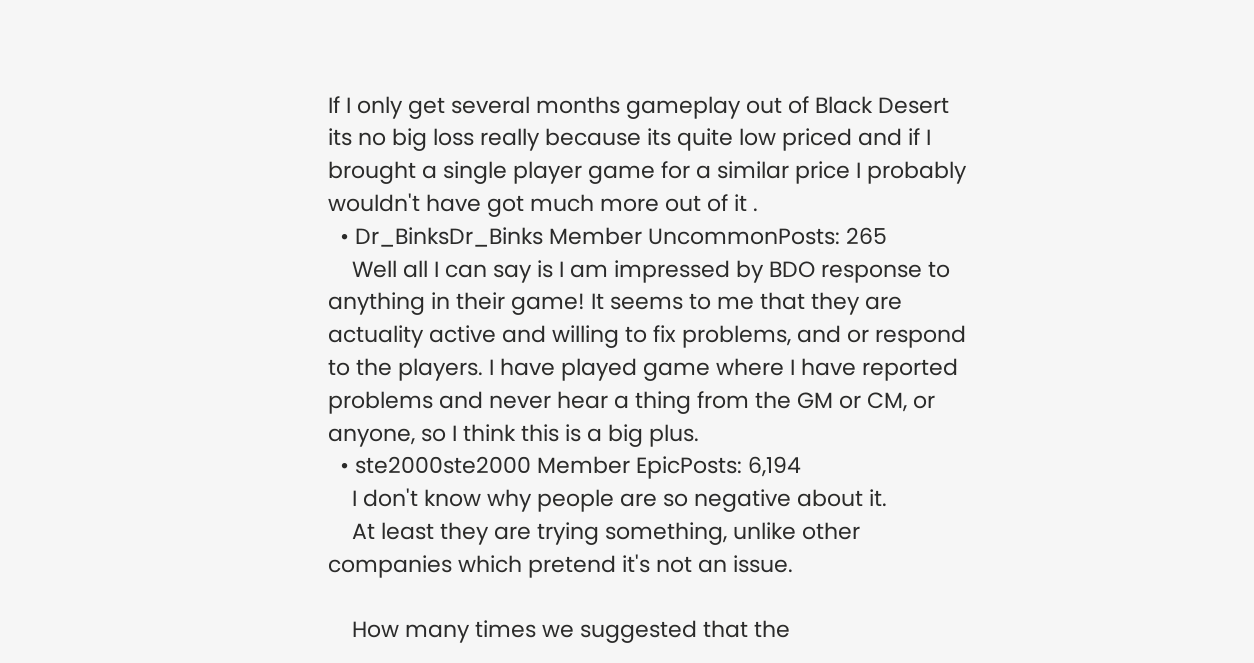If I only get several months gameplay out of Black Desert its no big loss really because its quite low priced and if I brought a single player game for a similar price I probably wouldn't have got much more out of it .
  • Dr_BinksDr_Binks Member UncommonPosts: 265
    Well all I can say is I am impressed by BDO response to anything in their game! It seems to me that they are actuality active and willing to fix problems, and or respond to the players. I have played game where I have reported problems and never hear a thing from the GM or CM, or anyone, so I think this is a big plus.
  • ste2000ste2000 Member EpicPosts: 6,194
    I don't know why people are so negative about it.
    At least they are trying something, unlike other companies which pretend it's not an issue.

    How many times we suggested that the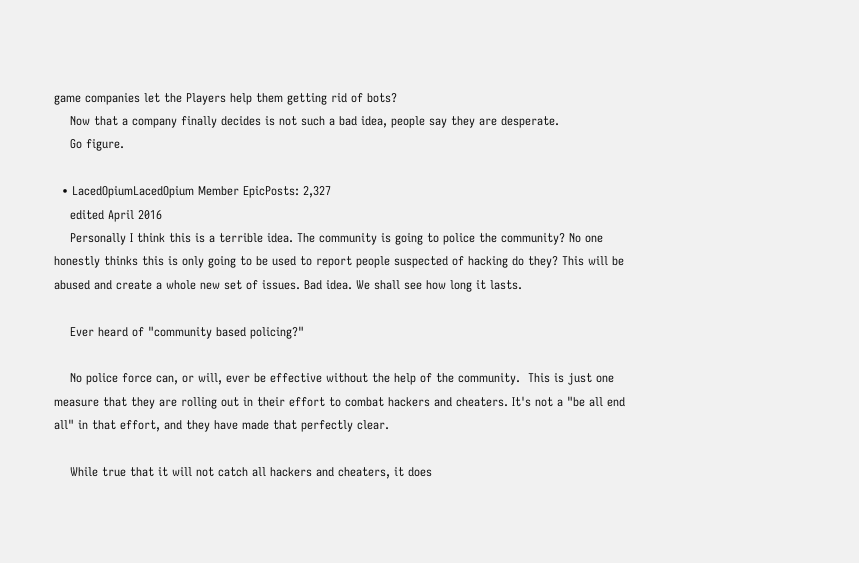game companies let the Players help them getting rid of bots?
    Now that a company finally decides is not such a bad idea, people say they are desperate.
    Go figure.

  • LacedOpiumLacedOpium Member EpicPosts: 2,327
    edited April 2016
    Personally I think this is a terrible idea. The community is going to police the community? No one honestly thinks this is only going to be used to report people suspected of hacking do they? This will be abused and create a whole new set of issues. Bad idea. We shall see how long it lasts.

    Ever heard of "community based policing?"

    No police force can, or will, ever be effective without the help of the community.  This is just one measure that they are rolling out in their effort to combat hackers and cheaters. It's not a "be all end all" in that effort, and they have made that perfectly clear.

    While true that it will not catch all hackers and cheaters, it does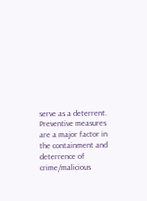serve as a deterrent.  Preventive measures are a major factor in the containment and deterrence of crime/malicious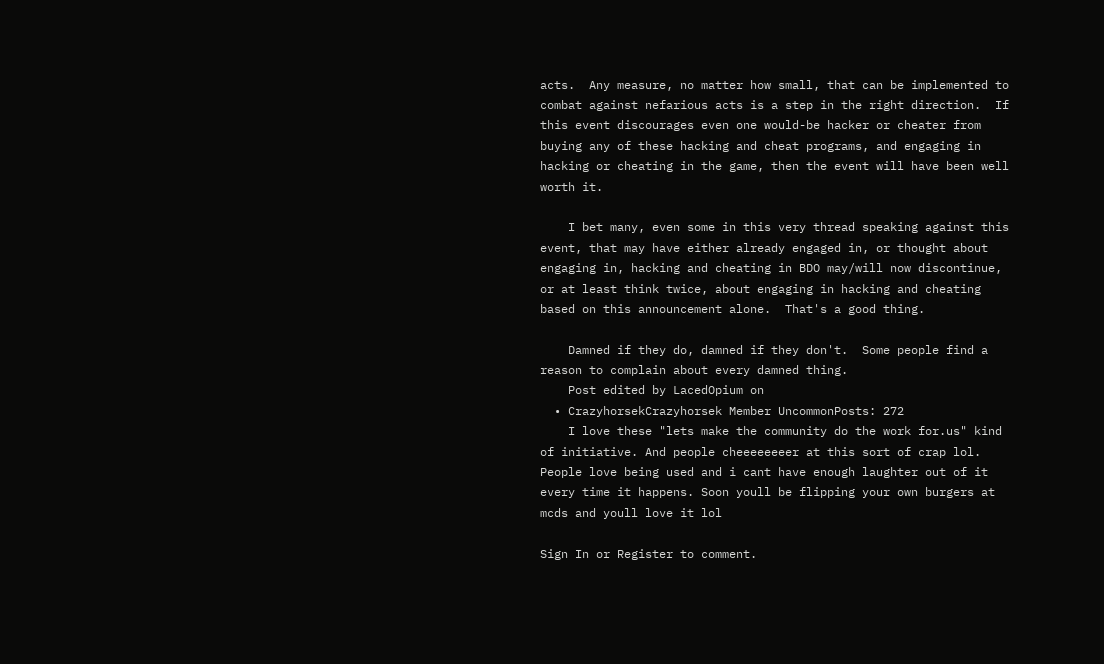acts.  Any measure, no matter how small, that can be implemented to combat against nefarious acts is a step in the right direction.  If this event discourages even one would-be hacker or cheater from buying any of these hacking and cheat programs, and engaging in hacking or cheating in the game, then the event will have been well worth it.

    I bet many, even some in this very thread speaking against this event, that may have either already engaged in, or thought about engaging in, hacking and cheating in BDO may/will now discontinue, or at least think twice, about engaging in hacking and cheating based on this announcement alone.  That's a good thing.

    Damned if they do, damned if they don't.  Some people find a reason to complain about every damned thing.
    Post edited by LacedOpium on
  • CrazyhorsekCrazyhorsek Member UncommonPosts: 272
    I love these "lets make the community do the work for.us" kind of initiative. And people cheeeeeeeer at this sort of crap lol. People love being used and i cant have enough laughter out of it every time it happens. Soon youll be flipping your own burgers at mcds and youll love it lol

Sign In or Register to comment.